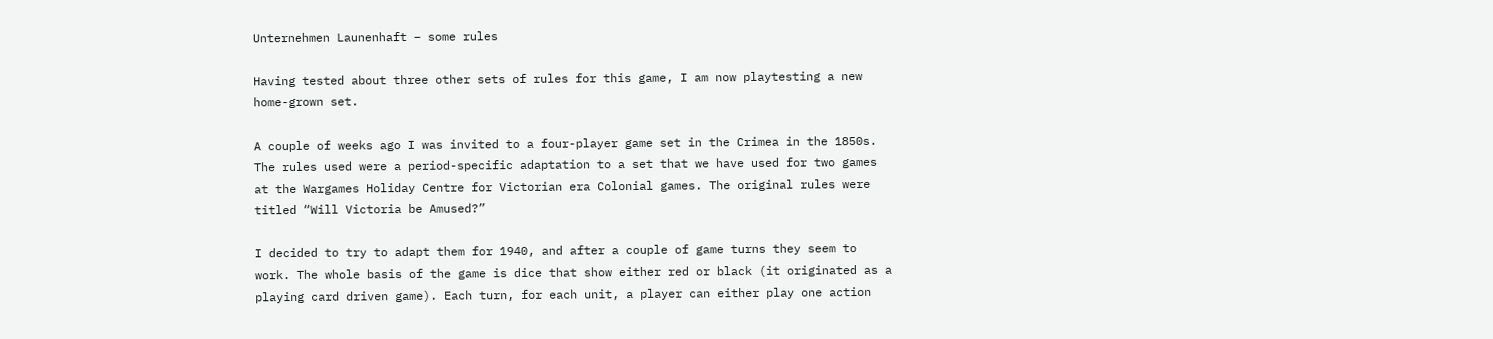Unternehmen Launenhaft – some rules

Having tested about three other sets of rules for this game, I am now playtesting a new home-grown set.

A couple of weeks ago I was invited to a four-player game set in the Crimea in the 1850s. The rules used were a period-specific adaptation to a set that we have used for two games at the Wargames Holiday Centre for Victorian era Colonial games. The original rules were titled “Will Victoria be Amused?”

I decided to try to adapt them for 1940, and after a couple of game turns they seem to work. The whole basis of the game is dice that show either red or black (it originated as a playing card driven game). Each turn, for each unit, a player can either play one action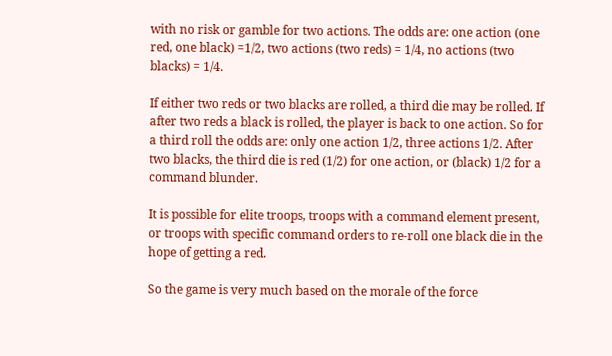with no risk or gamble for two actions. The odds are: one action (one red, one black) =1/2, two actions (two reds) = 1/4, no actions (two blacks) = 1/4.

If either two reds or two blacks are rolled, a third die may be rolled. If after two reds a black is rolled, the player is back to one action. So for a third roll the odds are: only one action 1/2, three actions 1/2. After two blacks, the third die is red (1/2) for one action, or (black) 1/2 for a command blunder.

It is possible for elite troops, troops with a command element present, or troops with specific command orders to re-roll one black die in the hope of getting a red.

So the game is very much based on the morale of the force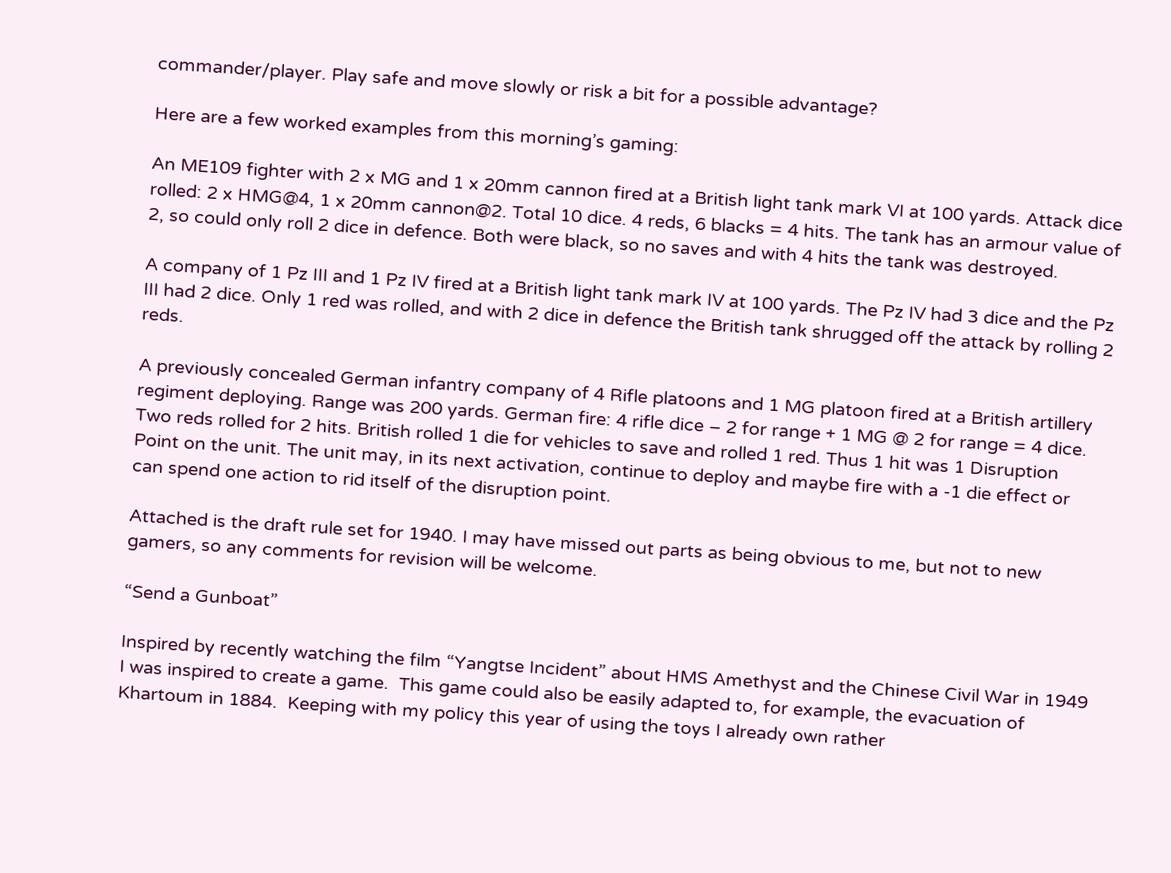commander/player. Play safe and move slowly or risk a bit for a possible advantage?

Here are a few worked examples from this morning’s gaming:

An ME109 fighter with 2 x MG and 1 x 20mm cannon fired at a British light tank mark VI at 100 yards. Attack dice rolled: 2 x HMG@4, 1 x 20mm cannon@2. Total 10 dice. 4 reds, 6 blacks = 4 hits. The tank has an armour value of 2, so could only roll 2 dice in defence. Both were black, so no saves and with 4 hits the tank was destroyed.

A company of 1 Pz III and 1 Pz IV fired at a British light tank mark IV at 100 yards. The Pz IV had 3 dice and the Pz III had 2 dice. Only 1 red was rolled, and with 2 dice in defence the British tank shrugged off the attack by rolling 2 reds.

A previously concealed German infantry company of 4 Rifle platoons and 1 MG platoon fired at a British artillery regiment deploying. Range was 200 yards. German fire: 4 rifle dice – 2 for range + 1 MG @ 2 for range = 4 dice. Two reds rolled for 2 hits. British rolled 1 die for vehicles to save and rolled 1 red. Thus 1 hit was 1 Disruption Point on the unit. The unit may, in its next activation, continue to deploy and maybe fire with a -1 die effect or can spend one action to rid itself of the disruption point.

Attached is the draft rule set for 1940. I may have missed out parts as being obvious to me, but not to new gamers, so any comments for revision will be welcome.

“Send a Gunboat”

Inspired by recently watching the film “Yangtse Incident” about HMS Amethyst and the Chinese Civil War in 1949 I was inspired to create a game.  This game could also be easily adapted to, for example, the evacuation of Khartoum in 1884.  Keeping with my policy this year of using the toys I already own rather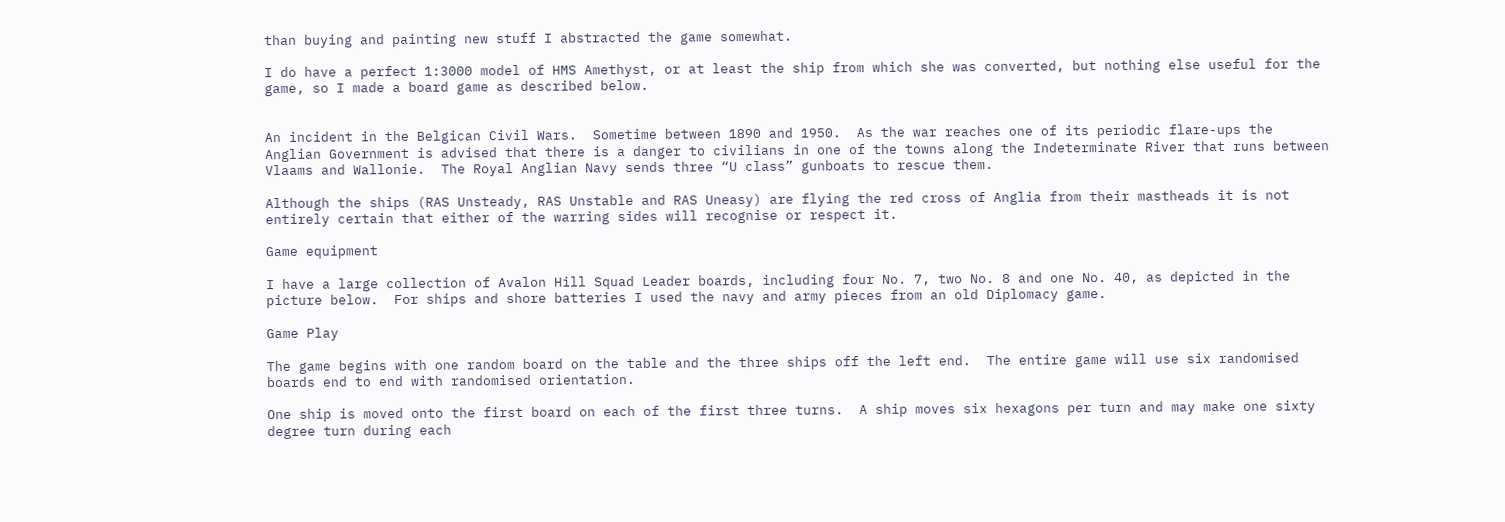than buying and painting new stuff I abstracted the game somewhat.

I do have a perfect 1:3000 model of HMS Amethyst, or at least the ship from which she was converted, but nothing else useful for the game, so I made a board game as described below.


An incident in the Belgican Civil Wars.  Sometime between 1890 and 1950.  As the war reaches one of its periodic flare-ups the Anglian Government is advised that there is a danger to civilians in one of the towns along the Indeterminate River that runs between Vlaams and Wallonie.  The Royal Anglian Navy sends three “U class” gunboats to rescue them.

Although the ships (RAS Unsteady, RAS Unstable and RAS Uneasy) are flying the red cross of Anglia from their mastheads it is not entirely certain that either of the warring sides will recognise or respect it.

Game equipment

I have a large collection of Avalon Hill Squad Leader boards, including four No. 7, two No. 8 and one No. 40, as depicted in the picture below.  For ships and shore batteries I used the navy and army pieces from an old Diplomacy game.

Game Play

The game begins with one random board on the table and the three ships off the left end.  The entire game will use six randomised boards end to end with randomised orientation.

One ship is moved onto the first board on each of the first three turns.  A ship moves six hexagons per turn and may make one sixty degree turn during each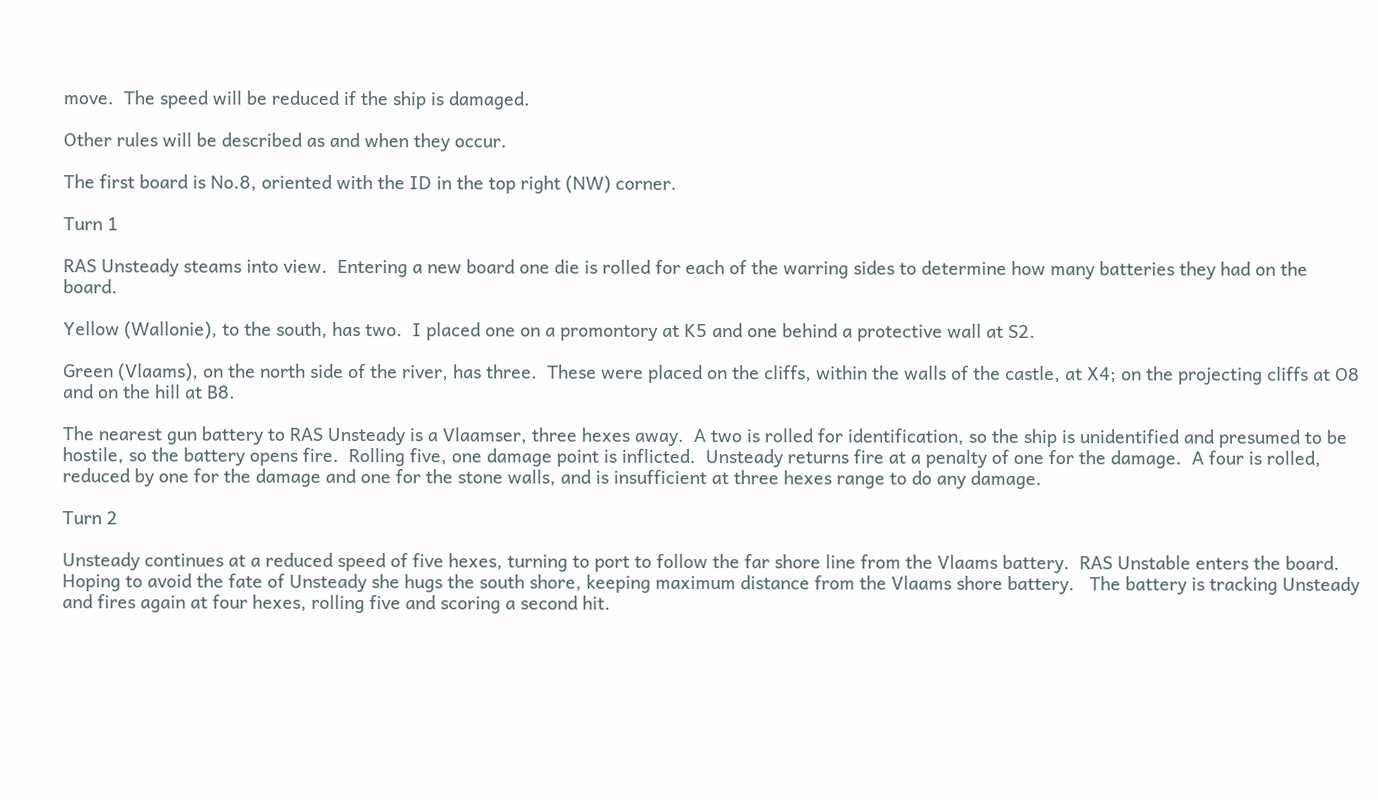move.  The speed will be reduced if the ship is damaged.

Other rules will be described as and when they occur.

The first board is No.8, oriented with the ID in the top right (NW) corner.

Turn 1

RAS Unsteady steams into view.  Entering a new board one die is rolled for each of the warring sides to determine how many batteries they had on the board.

Yellow (Wallonie), to the south, has two.  I placed one on a promontory at K5 and one behind a protective wall at S2.

Green (Vlaams), on the north side of the river, has three.  These were placed on the cliffs, within the walls of the castle, at X4; on the projecting cliffs at O8 and on the hill at B8.

The nearest gun battery to RAS Unsteady is a Vlaamser, three hexes away.  A two is rolled for identification, so the ship is unidentified and presumed to be hostile, so the battery opens fire.  Rolling five, one damage point is inflicted.  Unsteady returns fire at a penalty of one for the damage.  A four is rolled, reduced by one for the damage and one for the stone walls, and is insufficient at three hexes range to do any damage.

Turn 2

Unsteady continues at a reduced speed of five hexes, turning to port to follow the far shore line from the Vlaams battery.  RAS Unstable enters the board.  Hoping to avoid the fate of Unsteady she hugs the south shore, keeping maximum distance from the Vlaams shore battery.   The battery is tracking Unsteady and fires again at four hexes, rolling five and scoring a second hit.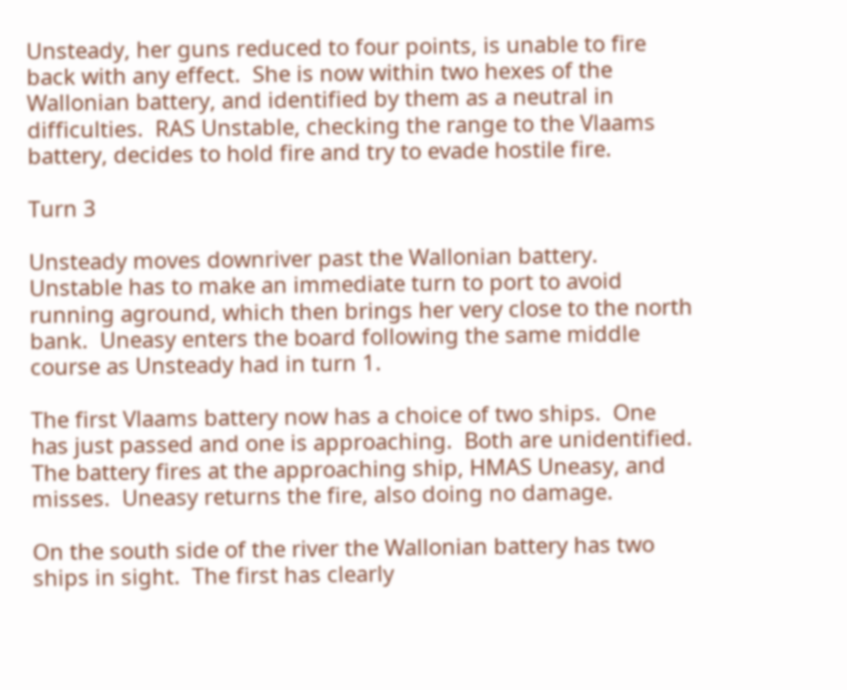Unsteady, her guns reduced to four points, is unable to fire back with any effect.  She is now within two hexes of the Wallonian battery, and identified by them as a neutral in difficulties.  RAS Unstable, checking the range to the Vlaams battery, decides to hold fire and try to evade hostile fire.

Turn 3

Unsteady moves downriver past the Wallonian battery.  Unstable has to make an immediate turn to port to avoid running aground, which then brings her very close to the north bank.  Uneasy enters the board following the same middle course as Unsteady had in turn 1.

The first Vlaams battery now has a choice of two ships.  One has just passed and one is approaching.  Both are unidentified.  The battery fires at the approaching ship, HMAS Uneasy, and misses.  Uneasy returns the fire, also doing no damage.

On the south side of the river the Wallonian battery has two ships in sight.  The first has clearly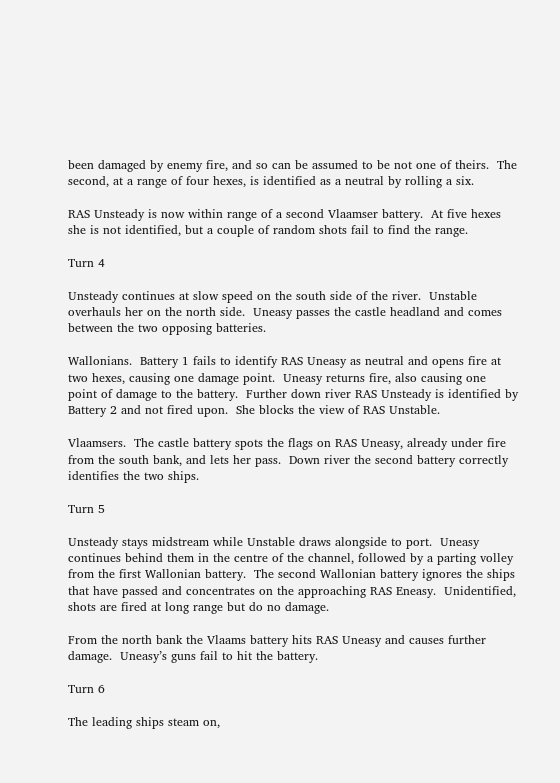been damaged by enemy fire, and so can be assumed to be not one of theirs.  The second, at a range of four hexes, is identified as a neutral by rolling a six.

RAS Unsteady is now within range of a second Vlaamser battery.  At five hexes she is not identified, but a couple of random shots fail to find the range.

Turn 4

Unsteady continues at slow speed on the south side of the river.  Unstable overhauls her on the north side.  Uneasy passes the castle headland and comes between the two opposing batteries.

Wallonians.  Battery 1 fails to identify RAS Uneasy as neutral and opens fire at two hexes, causing one damage point.  Uneasy returns fire, also causing one point of damage to the battery.  Further down river RAS Unsteady is identified by Battery 2 and not fired upon.  She blocks the view of RAS Unstable.

Vlaamsers.  The castle battery spots the flags on RAS Uneasy, already under fire from the south bank, and lets her pass.  Down river the second battery correctly identifies the two ships.

Turn 5

Unsteady stays midstream while Unstable draws alongside to port.  Uneasy continues behind them in the centre of the channel, followed by a parting volley from the first Wallonian battery.  The second Wallonian battery ignores the ships that have passed and concentrates on the approaching RAS Eneasy.  Unidentified, shots are fired at long range but do no damage.

From the north bank the Vlaams battery hits RAS Uneasy and causes further damage.  Uneasy’s guns fail to hit the battery.

Turn 6

The leading ships steam on,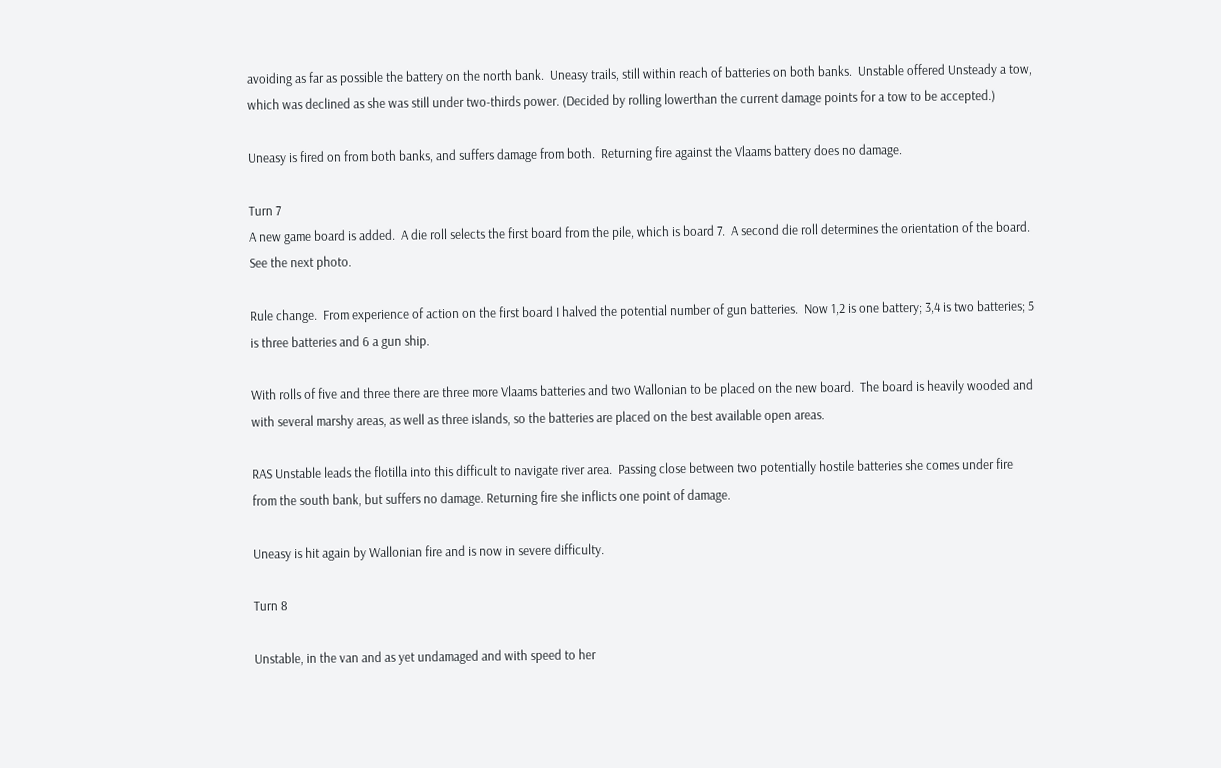avoiding as far as possible the battery on the north bank.  Uneasy trails, still within reach of batteries on both banks.  Unstable offered Unsteady a tow, which was declined as she was still under two-thirds power. (Decided by rolling lowerthan the current damage points for a tow to be accepted.)

Uneasy is fired on from both banks, and suffers damage from both.  Returning fire against the Vlaams battery does no damage.

Turn 7
A new game board is added.  A die roll selects the first board from the pile, which is board 7.  A second die roll determines the orientation of the board.  See the next photo.

Rule change.  From experience of action on the first board I halved the potential number of gun batteries.  Now 1,2 is one battery; 3,4 is two batteries; 5 is three batteries and 6 a gun ship.

With rolls of five and three there are three more Vlaams batteries and two Wallonian to be placed on the new board.  The board is heavily wooded and with several marshy areas, as well as three islands, so the batteries are placed on the best available open areas.

RAS Unstable leads the flotilla into this difficult to navigate river area.  Passing close between two potentially hostile batteries she comes under fire from the south bank, but suffers no damage. Returning fire she inflicts one point of damage.

Uneasy is hit again by Wallonian fire and is now in severe difficulty.

Turn 8

Unstable, in the van and as yet undamaged and with speed to her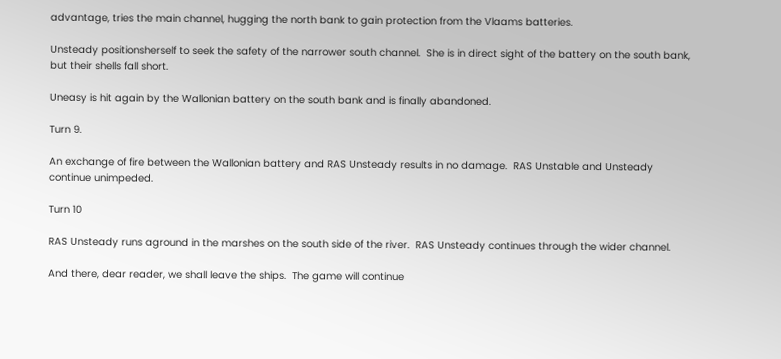advantage, tries the main channel, hugging the north bank to gain protection from the Vlaams batteries.

Unsteady positionsherself to seek the safety of the narrower south channel.  She is in direct sight of the battery on the south bank, but their shells fall short.

Uneasy is hit again by the Wallonian battery on the south bank and is finally abandoned.

Turn 9.

An exchange of fire between the Wallonian battery and RAS Unsteady results in no damage.  RAS Unstable and Unsteady continue unimpeded.

Turn 10

RAS Unsteady runs aground in the marshes on the south side of the river.  RAS Unsteady continues through the wider channel.

And there, dear reader, we shall leave the ships.  The game will continue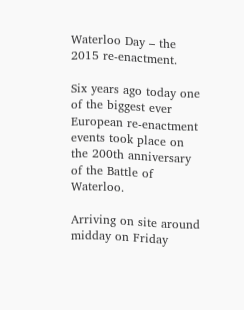Waterloo Day – the 2015 re-enactment.

Six years ago today one of the biggest ever European re-enactment events took place on the 200th anniversary of the Battle of Waterloo.

Arriving on site around midday on Friday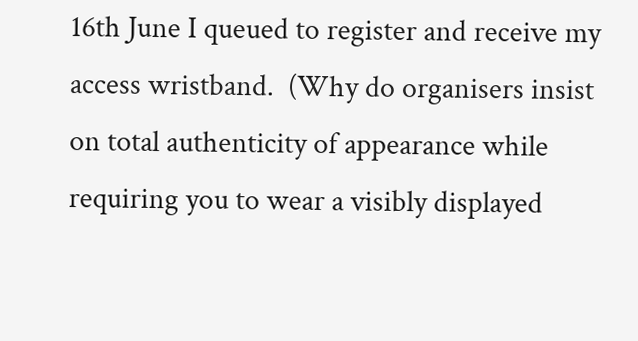16th June I queued to register and receive my access wristband.  (Why do organisers insist on total authenticity of appearance while requiring you to wear a visibly displayed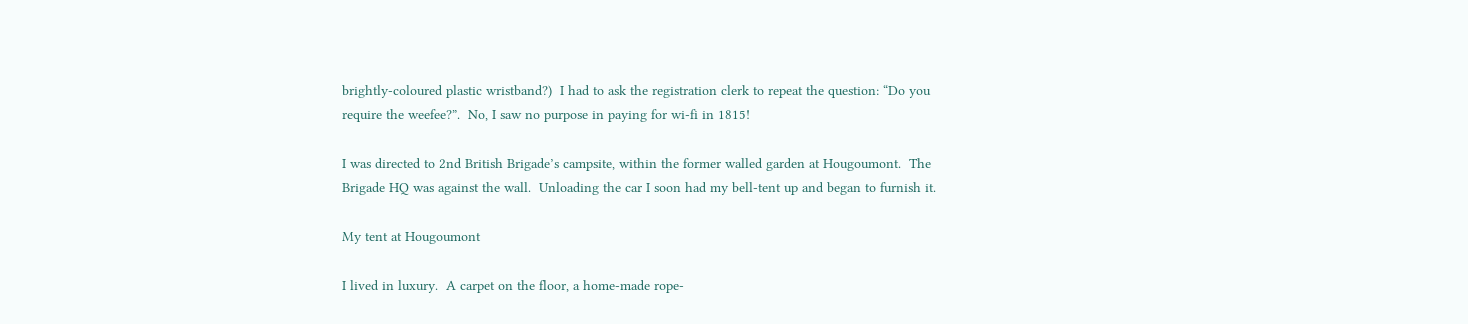brightly-coloured plastic wristband?)  I had to ask the registration clerk to repeat the question: “Do you require the weefee?”.  No, I saw no purpose in paying for wi-fi in 1815!

I was directed to 2nd British Brigade’s campsite, within the former walled garden at Hougoumont.  The Brigade HQ was against the wall.  Unloading the car I soon had my bell-tent up and began to furnish it.

My tent at Hougoumont

I lived in luxury.  A carpet on the floor, a home-made rope-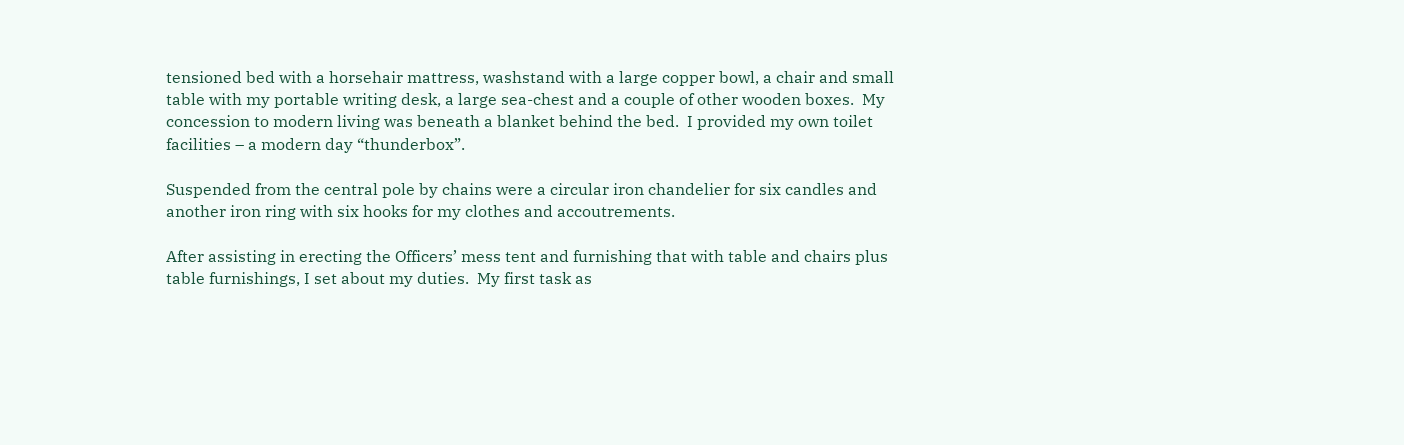tensioned bed with a horsehair mattress, washstand with a large copper bowl, a chair and small table with my portable writing desk, a large sea-chest and a couple of other wooden boxes.  My concession to modern living was beneath a blanket behind the bed.  I provided my own toilet facilities – a modern day “thunderbox”.

Suspended from the central pole by chains were a circular iron chandelier for six candles and another iron ring with six hooks for my clothes and accoutrements.

After assisting in erecting the Officers’ mess tent and furnishing that with table and chairs plus table furnishings, I set about my duties.  My first task as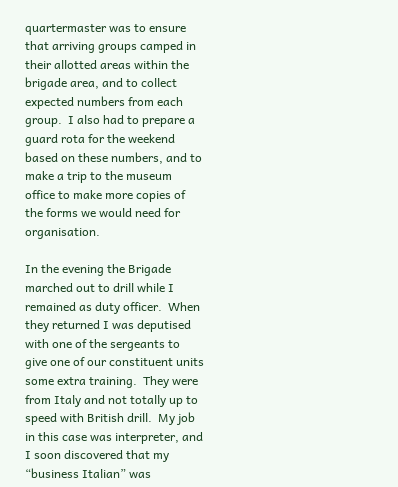quartermaster was to ensure that arriving groups camped in their allotted areas within the brigade area, and to collect expected numbers from each group.  I also had to prepare a guard rota for the weekend based on these numbers, and to make a trip to the museum office to make more copies of the forms we would need for organisation.

In the evening the Brigade marched out to drill while I remained as duty officer.  When they returned I was deputised with one of the sergeants to give one of our constituent units some extra training.  They were from Italy and not totally up to speed with British drill.  My job in this case was interpreter, and I soon discovered that my “business Italian” was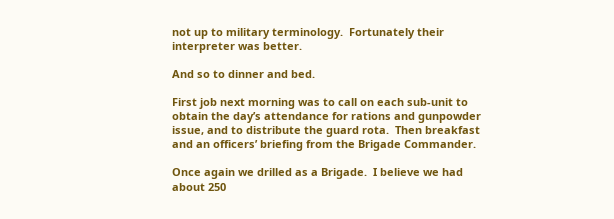not up to military terminology.  Fortunately their interpreter was better.

And so to dinner and bed.

First job next morning was to call on each sub-unit to obtain the day’s attendance for rations and gunpowder issue, and to distribute the guard rota.  Then breakfast and an officers’ briefing from the Brigade Commander.

Once again we drilled as a Brigade.  I believe we had about 250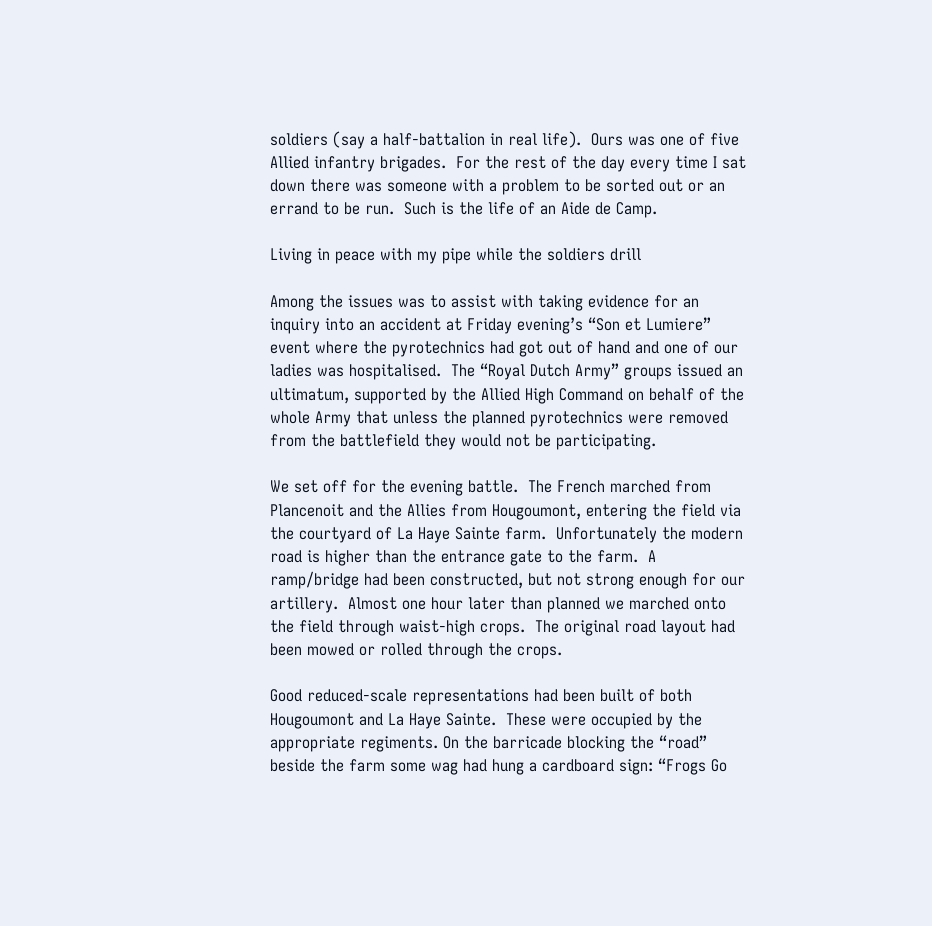soldiers (say a half-battalion in real life).  Ours was one of five Allied infantry brigades.  For the rest of the day every time I sat down there was someone with a problem to be sorted out or an errand to be run.  Such is the life of an Aide de Camp.

Living in peace with my pipe while the soldiers drill

Among the issues was to assist with taking evidence for an inquiry into an accident at Friday evening’s “Son et Lumiere” event where the pyrotechnics had got out of hand and one of our ladies was hospitalised.  The “Royal Dutch Army” groups issued an ultimatum, supported by the Allied High Command on behalf of the whole Army that unless the planned pyrotechnics were removed from the battlefield they would not be participating.

We set off for the evening battle.  The French marched from Plancenoit and the Allies from Hougoumont, entering the field via the courtyard of La Haye Sainte farm.  Unfortunately the modern road is higher than the entrance gate to the farm.  A ramp/bridge had been constructed, but not strong enough for our artillery.  Almost one hour later than planned we marched onto the field through waist-high crops.  The original road layout had been mowed or rolled through the crops.

Good reduced-scale representations had been built of both Hougoumont and La Haye Sainte.  These were occupied by the appropriate regiments. On the barricade blocking the “road” beside the farm some wag had hung a cardboard sign: “Frogs Go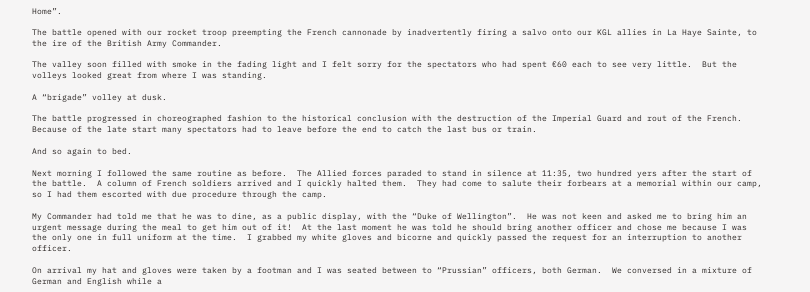Home”.

The battle opened with our rocket troop preempting the French cannonade by inadvertently firing a salvo onto our KGL allies in La Haye Sainte, to the ire of the British Army Commander.

The valley soon filled with smoke in the fading light and I felt sorry for the spectators who had spent €60 each to see very little.  But the volleys looked great from where I was standing.

A “brigade” volley at dusk.

The battle progressed in choreographed fashion to the historical conclusion with the destruction of the Imperial Guard and rout of the French.  Because of the late start many spectators had to leave before the end to catch the last bus or train.

And so again to bed.

Next morning I followed the same routine as before.  The Allied forces paraded to stand in silence at 11:35, two hundred yers after the start of the battle.  A column of French soldiers arrived and I quickly halted them.  They had come to salute their forbears at a memorial within our camp, so I had them escorted with due procedure through the camp.

My Commander had told me that he was to dine, as a public display, with the “Duke of Wellington”.  He was not keen and asked me to bring him an urgent message during the meal to get him out of it!  At the last moment he was told he should bring another officer and chose me because I was the only one in full uniform at the time.  I grabbed my white gloves and bicorne and quickly passed the request for an interruption to another officer.

On arrival my hat and gloves were taken by a footman and I was seated between to “Prussian” officers, both German.  We conversed in a mixture of German and English while a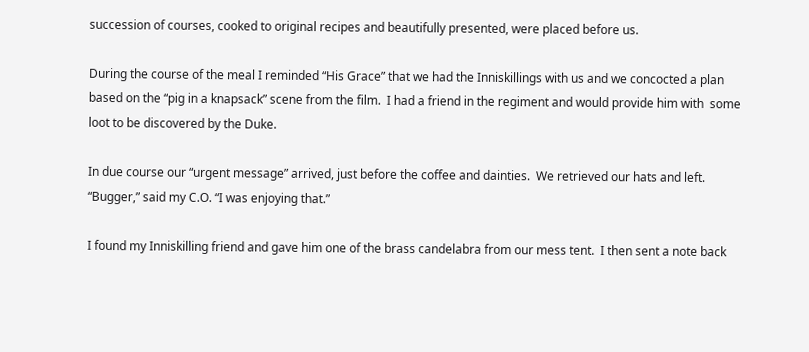succession of courses, cooked to original recipes and beautifully presented, were placed before us.

During the course of the meal I reminded “His Grace” that we had the Inniskillings with us and we concocted a plan based on the “pig in a knapsack” scene from the film.  I had a friend in the regiment and would provide him with  some loot to be discovered by the Duke.

In due course our “urgent message” arrived, just before the coffee and dainties.  We retrieved our hats and left. “Bugger,” said my C.O. “I was enjoying that.”

I found my Inniskilling friend and gave him one of the brass candelabra from our mess tent.  I then sent a note back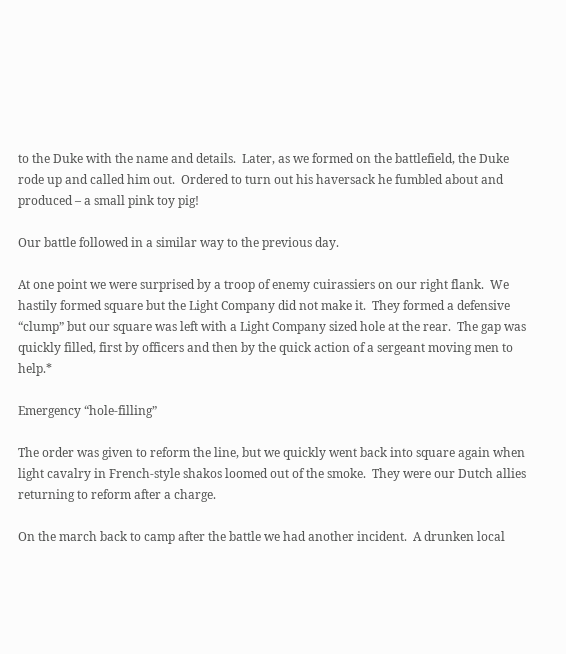to the Duke with the name and details.  Later, as we formed on the battlefield, the Duke rode up and called him out.  Ordered to turn out his haversack he fumbled about and produced – a small pink toy pig!

Our battle followed in a similar way to the previous day.

At one point we were surprised by a troop of enemy cuirassiers on our right flank.  We hastily formed square but the Light Company did not make it.  They formed a defensive “clump” but our square was left with a Light Company sized hole at the rear.  The gap was quickly filled, first by officers and then by the quick action of a sergeant moving men to help.*

Emergency “hole-filling”

The order was given to reform the line, but we quickly went back into square again when light cavalry in French-style shakos loomed out of the smoke.  They were our Dutch allies returning to reform after a charge.

On the march back to camp after the battle we had another incident.  A drunken local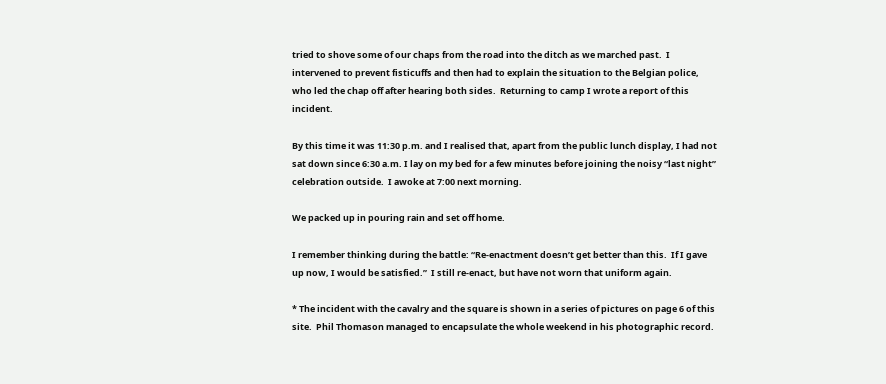tried to shove some of our chaps from the road into the ditch as we marched past.  I intervened to prevent fisticuffs and then had to explain the situation to the Belgian police, who led the chap off after hearing both sides.  Returning to camp I wrote a report of this incident.

By this time it was 11:30 p.m. and I realised that, apart from the public lunch display, I had not sat down since 6:30 a.m. I lay on my bed for a few minutes before joining the noisy “last night” celebration outside.  I awoke at 7:00 next morning.

We packed up in pouring rain and set off home.

I remember thinking during the battle: “Re-enactment doesn’t get better than this.  If I gave up now, I would be satisfied.”  I still re-enact, but have not worn that uniform again.

* The incident with the cavalry and the square is shown in a series of pictures on page 6 of this site.  Phil Thomason managed to encapsulate the whole weekend in his photographic record.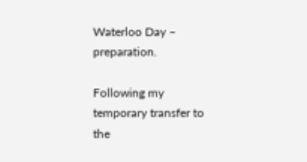Waterloo Day – preparation.

Following my temporary transfer to the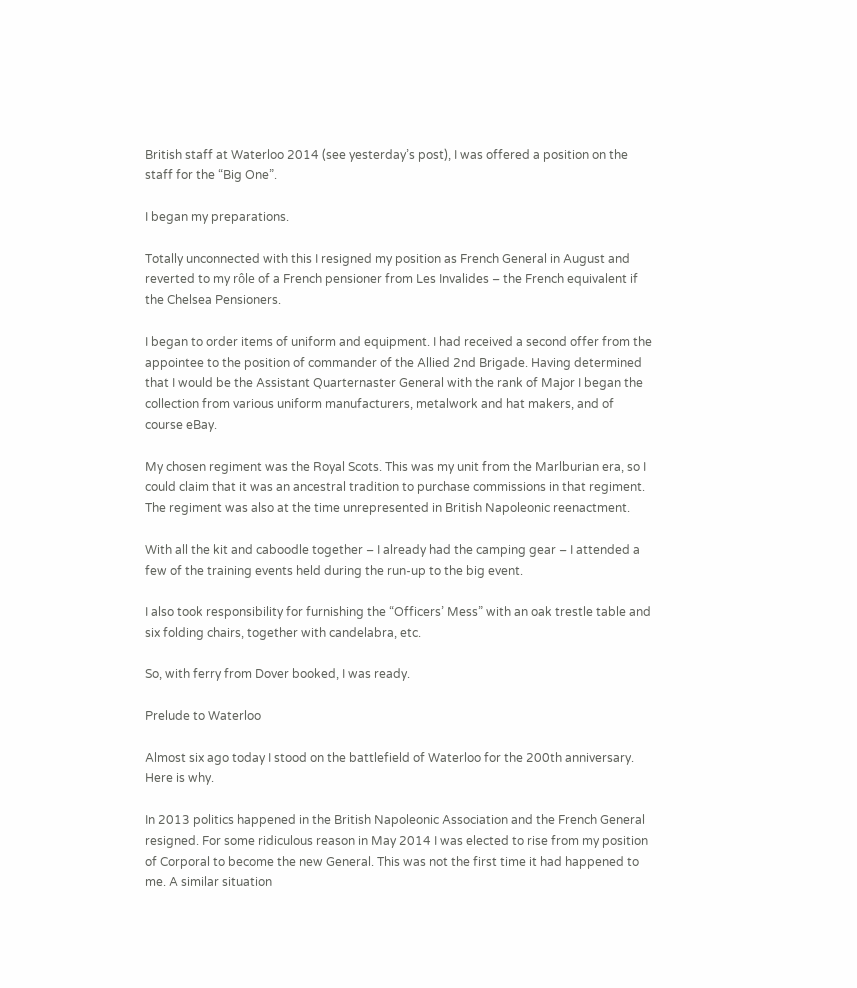British staff at Waterloo 2014 (see yesterday’s post), I was offered a position on the staff for the “Big One”.

I began my preparations.

Totally unconnected with this I resigned my position as French General in August and reverted to my rôle of a French pensioner from Les Invalides – the French equivalent if the Chelsea Pensioners.

I began to order items of uniform and equipment. I had received a second offer from the appointee to the position of commander of the Allied 2nd Brigade. Having determined that I would be the Assistant Quarternaster General with the rank of Major I began the collection from various uniform manufacturers, metalwork and hat makers, and of course eBay.

My chosen regiment was the Royal Scots. This was my unit from the Marlburian era, so I could claim that it was an ancestral tradition to purchase commissions in that regiment. The regiment was also at the time unrepresented in British Napoleonic reenactment.

With all the kit and caboodle together – I already had the camping gear – I attended a few of the training events held during the run-up to the big event.

I also took responsibility for furnishing the “Officers’ Mess” with an oak trestle table and six folding chairs, together with candelabra, etc.

So, with ferry from Dover booked, I was ready.

Prelude to Waterloo

Almost six ago today I stood on the battlefield of Waterloo for the 200th anniversary. Here is why.

In 2013 politics happened in the British Napoleonic Association and the French General resigned. For some ridiculous reason in May 2014 I was elected to rise from my position of Corporal to become the new General. This was not the first time it had happened to me. A similar situation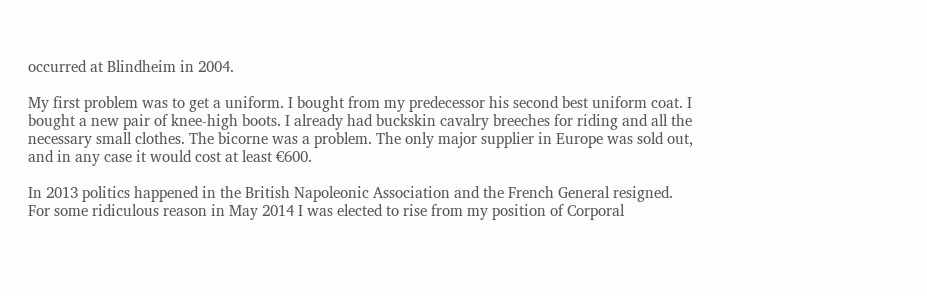occurred at Blindheim in 2004.

My first problem was to get a uniform. I bought from my predecessor his second best uniform coat. I bought a new pair of knee-high boots. I already had buckskin cavalry breeches for riding and all the necessary small clothes. The bicorne was a problem. The only major supplier in Europe was sold out, and in any case it would cost at least €600.

In 2013 politics happened in the British Napoleonic Association and the French General resigned. For some ridiculous reason in May 2014 I was elected to rise from my position of Corporal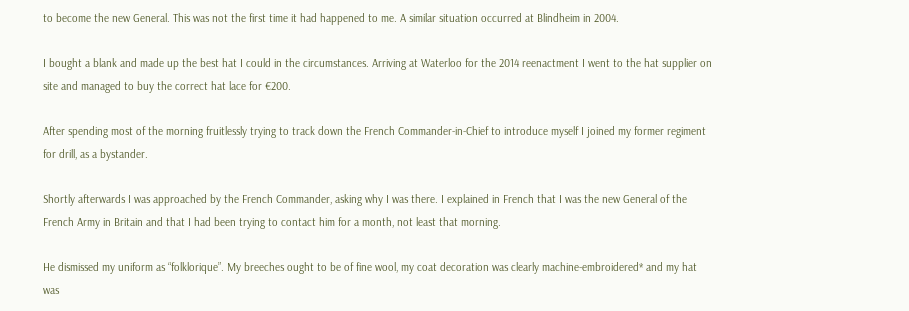to become the new General. This was not the first time it had happened to me. A similar situation occurred at Blindheim in 2004.

I bought a blank and made up the best hat I could in the circumstances. Arriving at Waterloo for the 2014 reenactment I went to the hat supplier on site and managed to buy the correct hat lace for €200.

After spending most of the morning fruitlessly trying to track down the French Commander-in-Chief to introduce myself I joined my former regiment for drill, as a bystander.

Shortly afterwards I was approached by the French Commander, asking why I was there. I explained in French that I was the new General of the French Army in Britain and that I had been trying to contact him for a month, not least that morning.

He dismissed my uniform as “folklorique”. My breeches ought to be of fine wool, my coat decoration was clearly machine-embroidered* and my hat was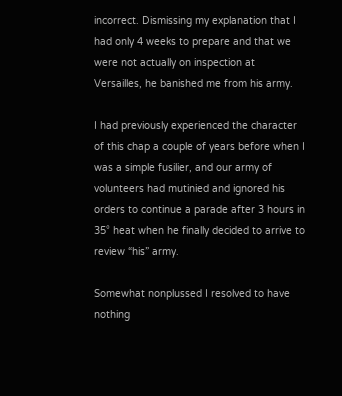incorrect. Dismissing my explanation that I had only 4 weeks to prepare and that we were not actually on inspection at Versailles, he banished me from his army.

I had previously experienced the character of this chap a couple of years before when I was a simple fusilier, and our army of volunteers had mutinied and ignored his orders to continue a parade after 3 hours in 35° heat when he finally decided to arrive to review “his” army.

Somewhat nonplussed I resolved to have nothing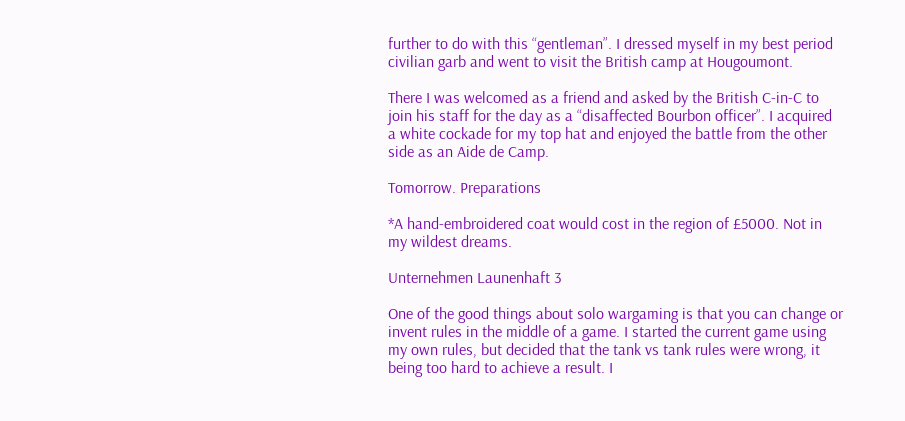further to do with this “gentleman”. I dressed myself in my best period civilian garb and went to visit the British camp at Hougoumont.

There I was welcomed as a friend and asked by the British C-in-C to join his staff for the day as a “disaffected Bourbon officer”. I acquired a white cockade for my top hat and enjoyed the battle from the other side as an Aide de Camp.

Tomorrow. Preparations

*A hand-embroidered coat would cost in the region of £5000. Not in my wildest dreams.

Unternehmen Launenhaft 3

One of the good things about solo wargaming is that you can change or invent rules in the middle of a game. I started the current game using my own rules, but decided that the tank vs tank rules were wrong, it being too hard to achieve a result. I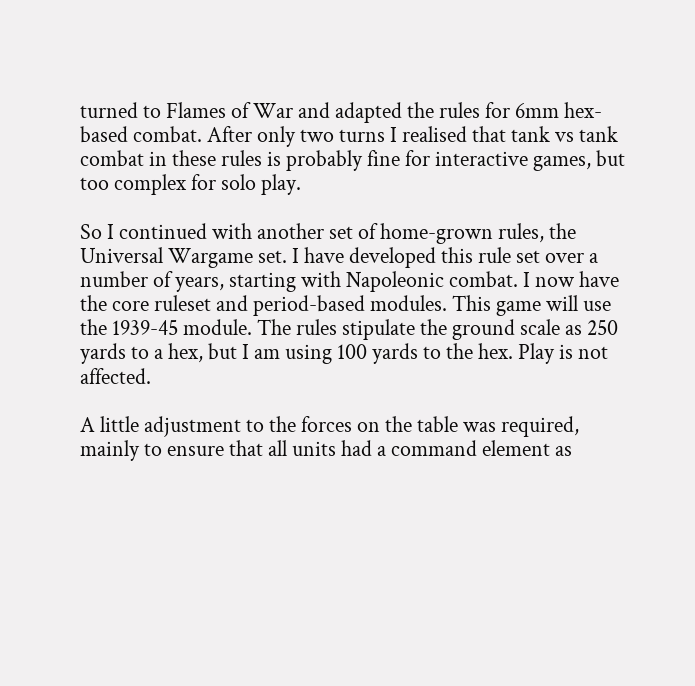turned to Flames of War and adapted the rules for 6mm hex-based combat. After only two turns I realised that tank vs tank combat in these rules is probably fine for interactive games, but too complex for solo play.

So I continued with another set of home-grown rules, the Universal Wargame set. I have developed this rule set over a number of years, starting with Napoleonic combat. I now have the core ruleset and period-based modules. This game will use the 1939-45 module. The rules stipulate the ground scale as 250 yards to a hex, but I am using 100 yards to the hex. Play is not affected.

A little adjustment to the forces on the table was required, mainly to ensure that all units had a command element as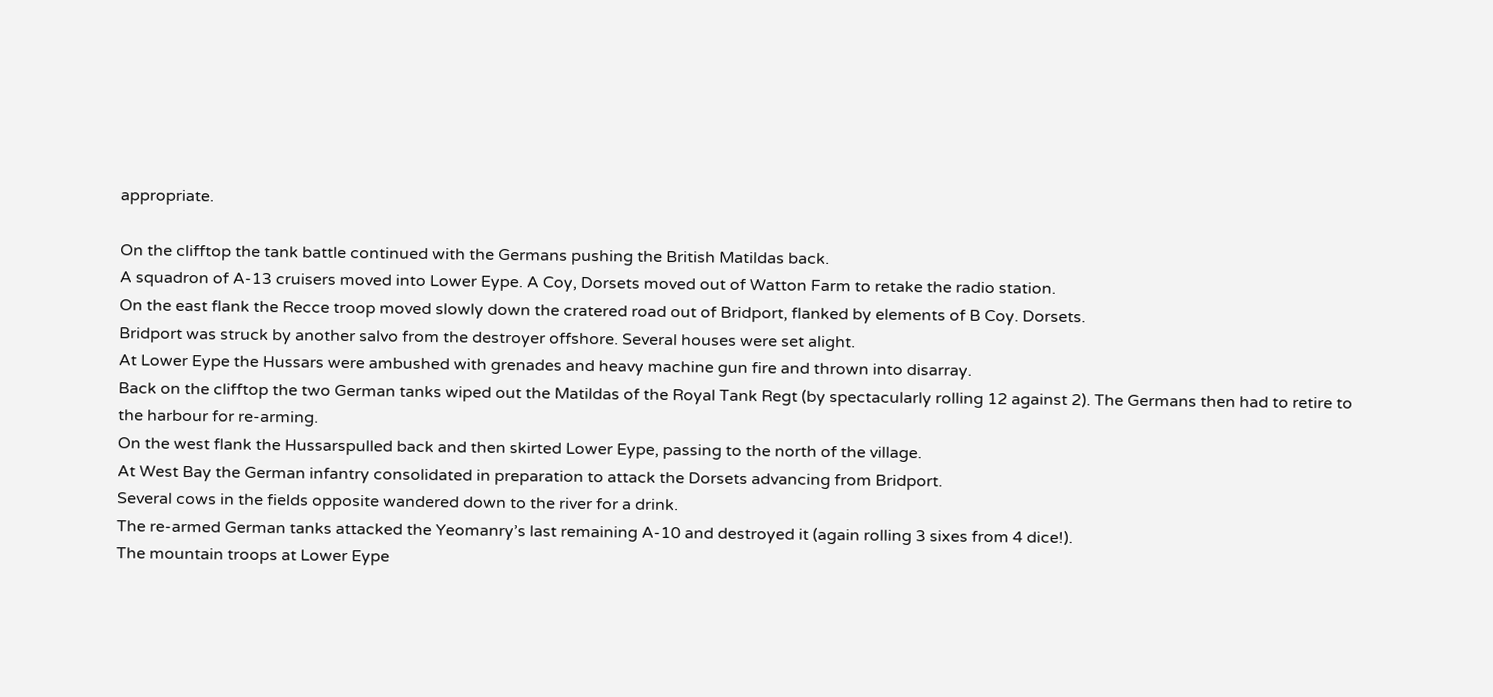appropriate.

On the clifftop the tank battle continued with the Germans pushing the British Matildas back.
A squadron of A-13 cruisers moved into Lower Eype. A Coy, Dorsets moved out of Watton Farm to retake the radio station.
On the east flank the Recce troop moved slowly down the cratered road out of Bridport, flanked by elements of B Coy. Dorsets.
Bridport was struck by another salvo from the destroyer offshore. Several houses were set alight.
At Lower Eype the Hussars were ambushed with grenades and heavy machine gun fire and thrown into disarray.
Back on the clifftop the two German tanks wiped out the Matildas of the Royal Tank Regt (by spectacularly rolling 12 against 2). The Germans then had to retire to the harbour for re-arming.
On the west flank the Hussarspulled back and then skirted Lower Eype, passing to the north of the village.
At West Bay the German infantry consolidated in preparation to attack the Dorsets advancing from Bridport.
Several cows in the fields opposite wandered down to the river for a drink.
The re-armed German tanks attacked the Yeomanry’s last remaining A-10 and destroyed it (again rolling 3 sixes from 4 dice!).
The mountain troops at Lower Eype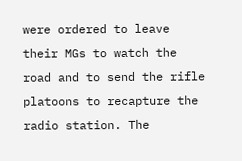were ordered to leave their MGs to watch the road and to send the rifle platoons to recapture the radio station. The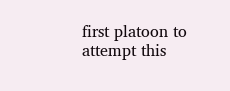first platoon to attempt this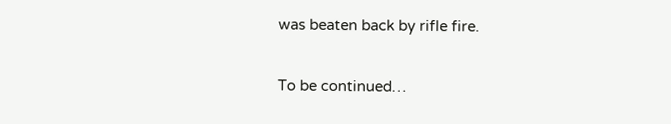was beaten back by rifle fire.

To be continued…